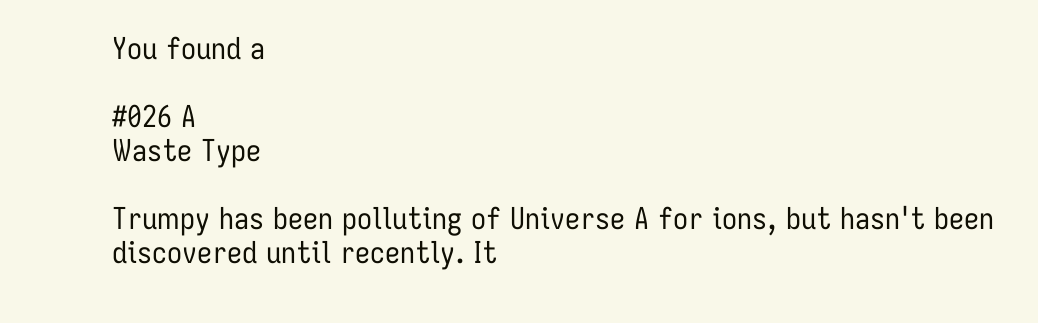You found a

#026 A
Waste Type

Trumpy has been polluting of Universe A for ions, but hasn't been discovered until recently. It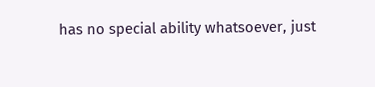has no special ability whatsoever, just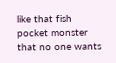like that fish pocket monster that no one wants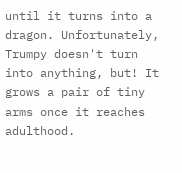until it turns into a dragon. Unfortunately, Trumpy doesn't turn into anything, but! It grows a pair of tiny arms once it reaches adulthood.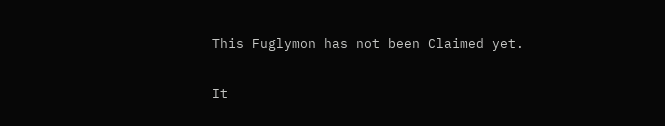This Fuglymon has not been Claimed yet.

It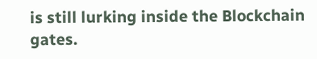is still lurking inside the Blockchain gates.